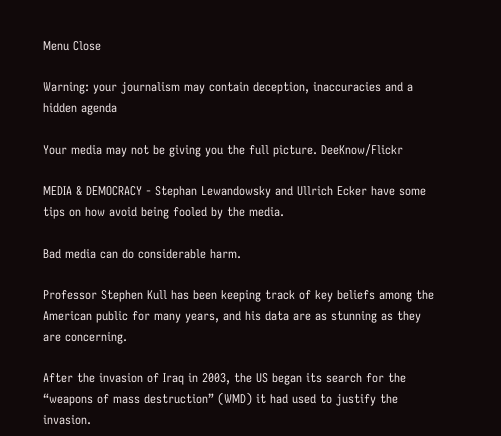Menu Close

Warning: your journalism may contain deception, inaccuracies and a hidden agenda

Your media may not be giving you the full picture. DeeKnow/Flickr

MEDIA & DEMOCRACY - Stephan Lewandowsky and Ullrich Ecker have some tips on how avoid being fooled by the media.

Bad media can do considerable harm.

Professor Stephen Kull has been keeping track of key beliefs among the American public for many years, and his data are as stunning as they are concerning.

After the invasion of Iraq in 2003, the US began its search for the “weapons of mass destruction” (WMD) it had used to justify the invasion.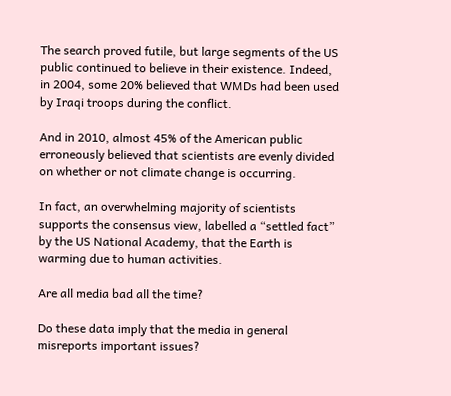The search proved futile, but large segments of the US public continued to believe in their existence. Indeed, in 2004, some 20% believed that WMDs had been used by Iraqi troops during the conflict.

And in 2010, almost 45% of the American public erroneously believed that scientists are evenly divided on whether or not climate change is occurring.

In fact, an overwhelming majority of scientists supports the consensus view, labelled a “settled fact” by the US National Academy, that the Earth is warming due to human activities.

Are all media bad all the time?

Do these data imply that the media in general misreports important issues?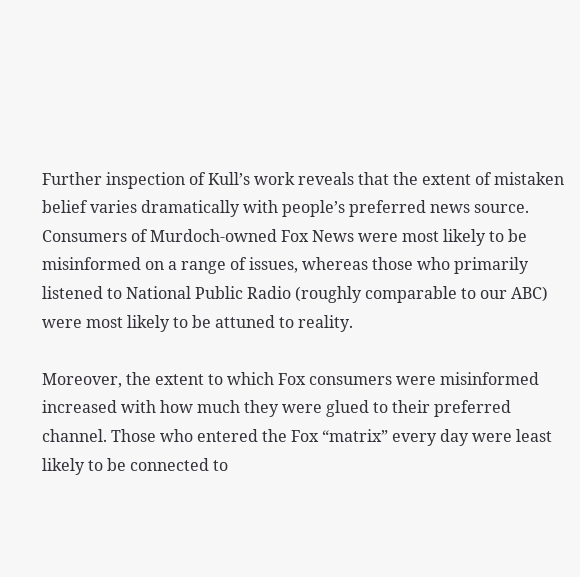Further inspection of Kull’s work reveals that the extent of mistaken belief varies dramatically with people’s preferred news source. Consumers of Murdoch-owned Fox News were most likely to be misinformed on a range of issues, whereas those who primarily listened to National Public Radio (roughly comparable to our ABC) were most likely to be attuned to reality.

Moreover, the extent to which Fox consumers were misinformed increased with how much they were glued to their preferred channel. Those who entered the Fox “matrix” every day were least likely to be connected to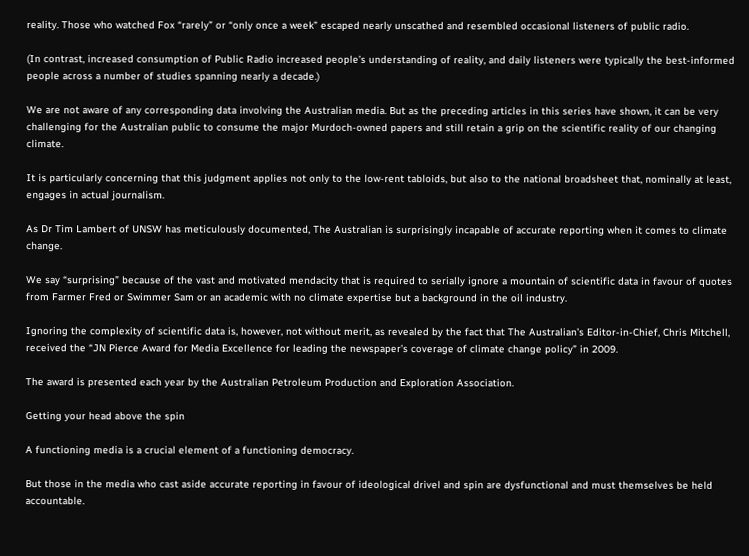reality. Those who watched Fox “rarely” or “only once a week” escaped nearly unscathed and resembled occasional listeners of public radio.

(In contrast, increased consumption of Public Radio increased people’s understanding of reality, and daily listeners were typically the best-informed people across a number of studies spanning nearly a decade.)

We are not aware of any corresponding data involving the Australian media. But as the preceding articles in this series have shown, it can be very challenging for the Australian public to consume the major Murdoch-owned papers and still retain a grip on the scientific reality of our changing climate.

It is particularly concerning that this judgment applies not only to the low-rent tabloids, but also to the national broadsheet that, nominally at least, engages in actual journalism.

As Dr Tim Lambert of UNSW has meticulously documented, The Australian is surprisingly incapable of accurate reporting when it comes to climate change.

We say “surprising” because of the vast and motivated mendacity that is required to serially ignore a mountain of scientific data in favour of quotes from Farmer Fred or Swimmer Sam or an academic with no climate expertise but a background in the oil industry.

Ignoring the complexity of scientific data is, however, not without merit, as revealed by the fact that The Australian’s Editor-in-Chief, Chris Mitchell, received the “JN Pierce Award for Media Excellence for leading the newspaper’s coverage of climate change policy” in 2009.

The award is presented each year by the Australian Petroleum Production and Exploration Association.

Getting your head above the spin

A functioning media is a crucial element of a functioning democracy.

But those in the media who cast aside accurate reporting in favour of ideological drivel and spin are dysfunctional and must themselves be held accountable.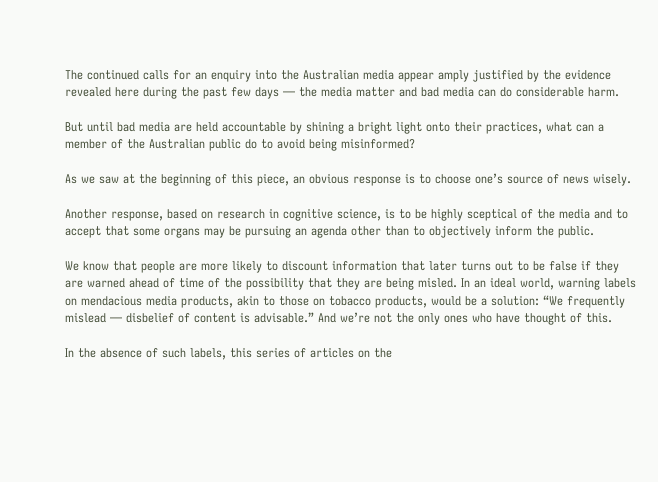The continued calls for an enquiry into the Australian media appear amply justified by the evidence revealed here during the past few days — the media matter and bad media can do considerable harm.

But until bad media are held accountable by shining a bright light onto their practices, what can a member of the Australian public do to avoid being misinformed?

As we saw at the beginning of this piece, an obvious response is to choose one’s source of news wisely.

Another response, based on research in cognitive science, is to be highly sceptical of the media and to accept that some organs may be pursuing an agenda other than to objectively inform the public.

We know that people are more likely to discount information that later turns out to be false if they are warned ahead of time of the possibility that they are being misled. In an ideal world, warning labels on mendacious media products, akin to those on tobacco products, would be a solution: “We frequently mislead — disbelief of content is advisable.” And we’re not the only ones who have thought of this.

In the absence of such labels, this series of articles on the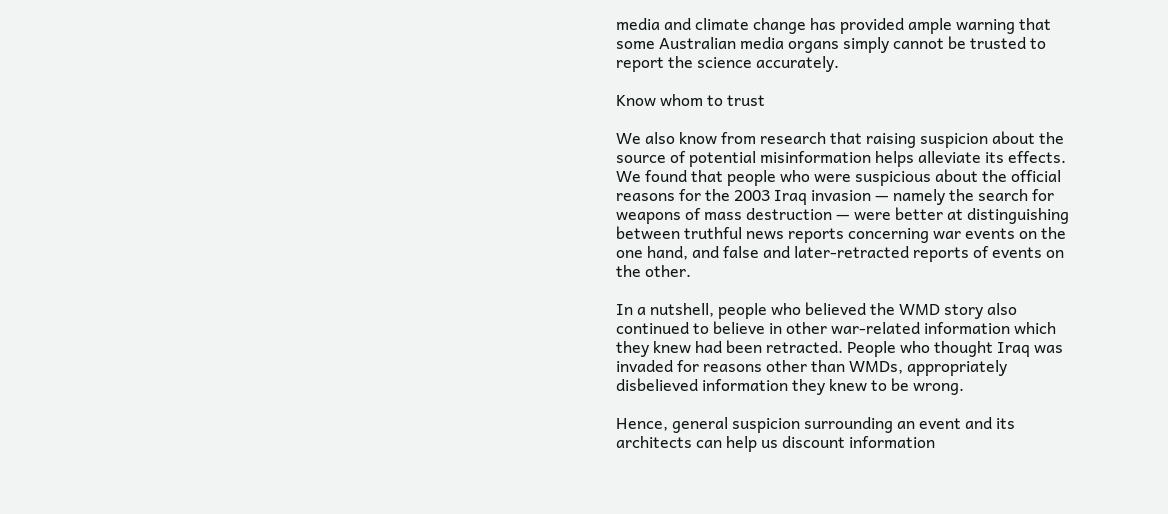media and climate change has provided ample warning that some Australian media organs simply cannot be trusted to report the science accurately.

Know whom to trust

We also know from research that raising suspicion about the source of potential misinformation helps alleviate its effects. We found that people who were suspicious about the official reasons for the 2003 Iraq invasion — namely the search for weapons of mass destruction — were better at distinguishing between truthful news reports concerning war events on the one hand, and false and later-retracted reports of events on the other.

In a nutshell, people who believed the WMD story also continued to believe in other war-related information which they knew had been retracted. People who thought Iraq was invaded for reasons other than WMDs, appropriately disbelieved information they knew to be wrong.

Hence, general suspicion surrounding an event and its architects can help us discount information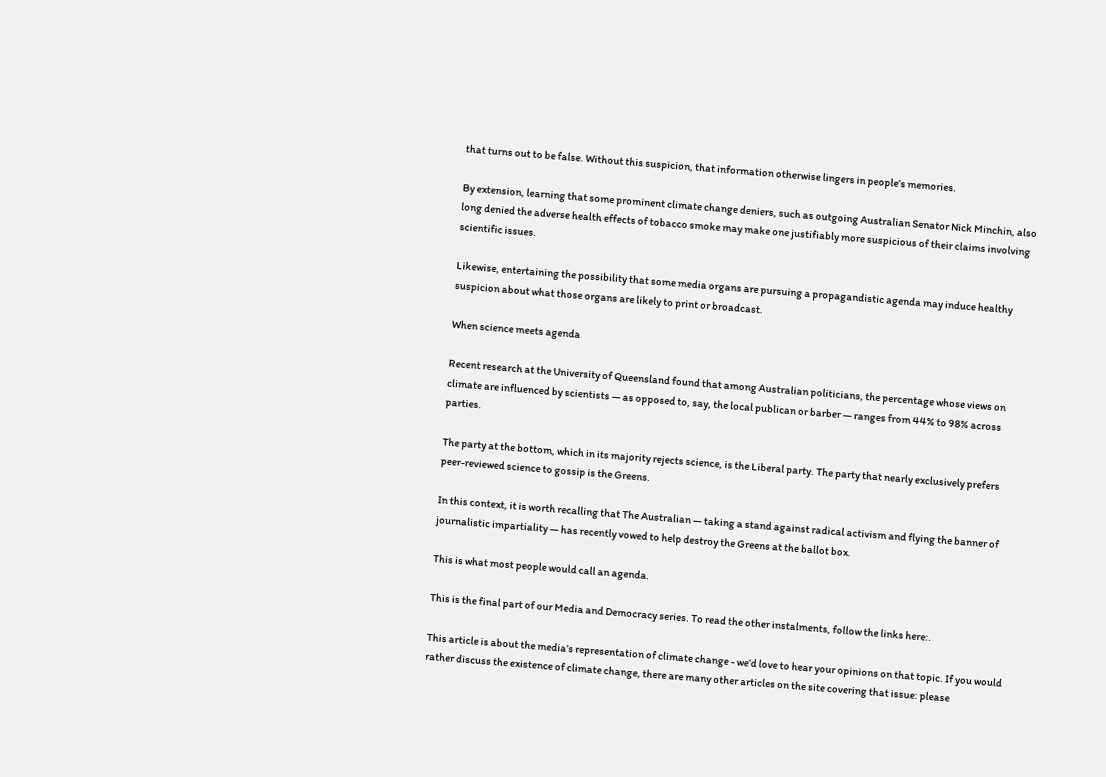that turns out to be false. Without this suspicion, that information otherwise lingers in people’s memories.

By extension, learning that some prominent climate change deniers, such as outgoing Australian Senator Nick Minchin, also long denied the adverse health effects of tobacco smoke may make one justifiably more suspicious of their claims involving scientific issues.

Likewise, entertaining the possibility that some media organs are pursuing a propagandistic agenda may induce healthy suspicion about what those organs are likely to print or broadcast.

When science meets agenda

Recent research at the University of Queensland found that among Australian politicians, the percentage whose views on climate are influenced by scientists — as opposed to, say, the local publican or barber — ranges from 44% to 98% across parties.

The party at the bottom, which in its majority rejects science, is the Liberal party. The party that nearly exclusively prefers peer-reviewed science to gossip is the Greens.

In this context, it is worth recalling that The Australian — taking a stand against radical activism and flying the banner of journalistic impartiality — has recently vowed to help destroy the Greens at the ballot box.

This is what most people would call an agenda.

This is the final part of our Media and Democracy series. To read the other instalments, follow the links here:.

This article is about the media’s representation of climate change - we’d love to hear your opinions on that topic. If you would rather discuss the existence of climate change, there are many other articles on the site covering that issue: please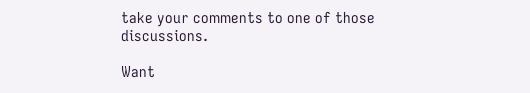take your comments to one of those discussions.

Want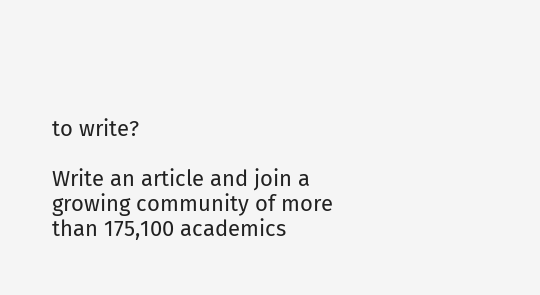to write?

Write an article and join a growing community of more than 175,100 academics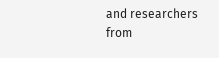and researchers from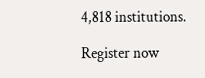4,818 institutions.

Register now